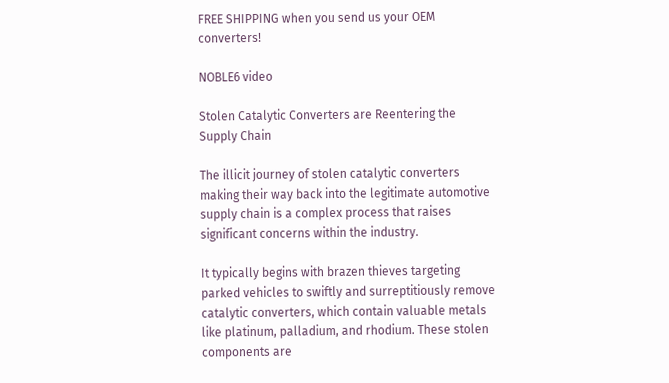FREE SHIPPING when you send us your OEM converters!

NOBLE6 video

Stolen Catalytic Converters are Reentering the Supply Chain

The illicit journey of stolen catalytic converters making their way back into the legitimate automotive supply chain is a complex process that raises significant concerns within the industry.

It typically begins with brazen thieves targeting parked vehicles to swiftly and surreptitiously remove catalytic converters, which contain valuable metals like platinum, palladium, and rhodium. These stolen components are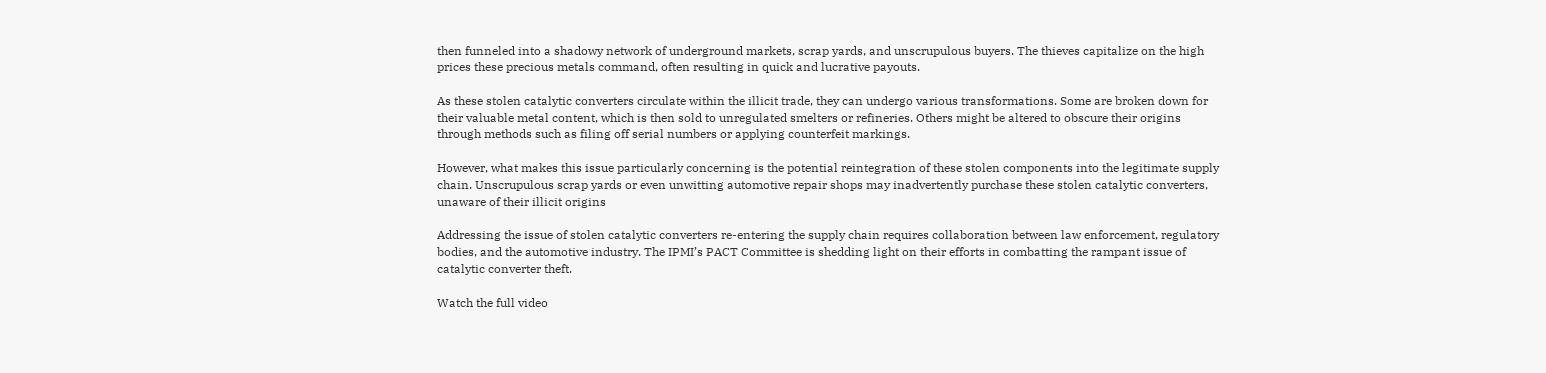then funneled into a shadowy network of underground markets, scrap yards, and unscrupulous buyers. The thieves capitalize on the high prices these precious metals command, often resulting in quick and lucrative payouts.

As these stolen catalytic converters circulate within the illicit trade, they can undergo various transformations. Some are broken down for their valuable metal content, which is then sold to unregulated smelters or refineries. Others might be altered to obscure their origins through methods such as filing off serial numbers or applying counterfeit markings.

However, what makes this issue particularly concerning is the potential reintegration of these stolen components into the legitimate supply chain. Unscrupulous scrap yards or even unwitting automotive repair shops may inadvertently purchase these stolen catalytic converters, unaware of their illicit origins

Addressing the issue of stolen catalytic converters re-entering the supply chain requires collaboration between law enforcement, regulatory bodies, and the automotive industry. The IPMI’s PACT Committee is shedding light on their efforts in combatting the rampant issue of catalytic converter theft.

Watch the full video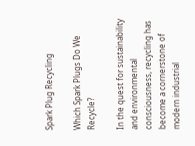Spark Plug Recycling

Which Spark Plugs Do We Recycle?

In the quest for sustainability and environmental consciousness, recycling has become a cornerstone of modern industrial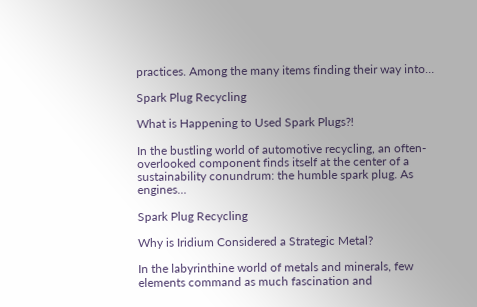practices. Among the many items finding their way into…

Spark Plug Recycling

What is Happening to Used Spark Plugs?!

In the bustling world of automotive recycling, an often-overlooked component finds itself at the center of a sustainability conundrum: the humble spark plug. As engines…

Spark Plug Recycling

Why is Iridium Considered a Strategic Metal?

In the labyrinthine world of metals and minerals, few elements command as much fascination and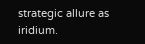strategic allure as iridium.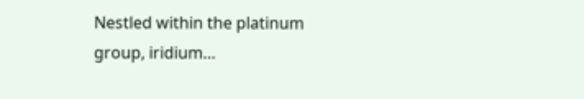Nestled within the platinum group, iridium…